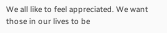We all like to feel appreciated. We want those in our lives to be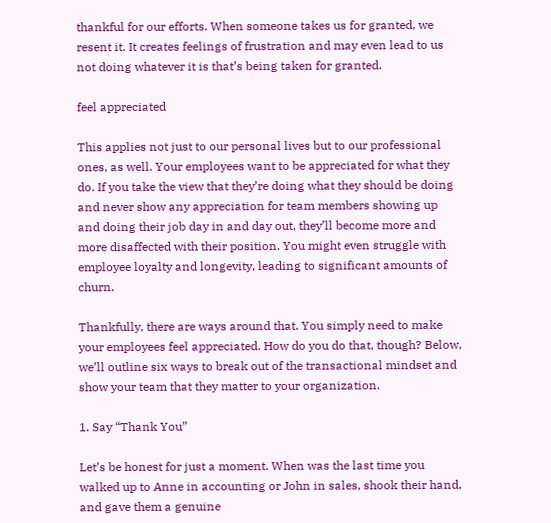thankful for our efforts. When someone takes us for granted, we resent it. It creates feelings of frustration and may even lead to us not doing whatever it is that’s being taken for granted.

feel appreciated

This applies not just to our personal lives but to our professional ones, as well. Your employees want to be appreciated for what they do. If you take the view that they’re doing what they should be doing and never show any appreciation for team members showing up and doing their job day in and day out, they’ll become more and more disaffected with their position. You might even struggle with employee loyalty and longevity, leading to significant amounts of churn.

Thankfully, there are ways around that. You simply need to make your employees feel appreciated. How do you do that, though? Below, we’ll outline six ways to break out of the transactional mindset and show your team that they matter to your organization.

1. Say “Thank You”

Let’s be honest for just a moment. When was the last time you walked up to Anne in accounting or John in sales, shook their hand, and gave them a genuine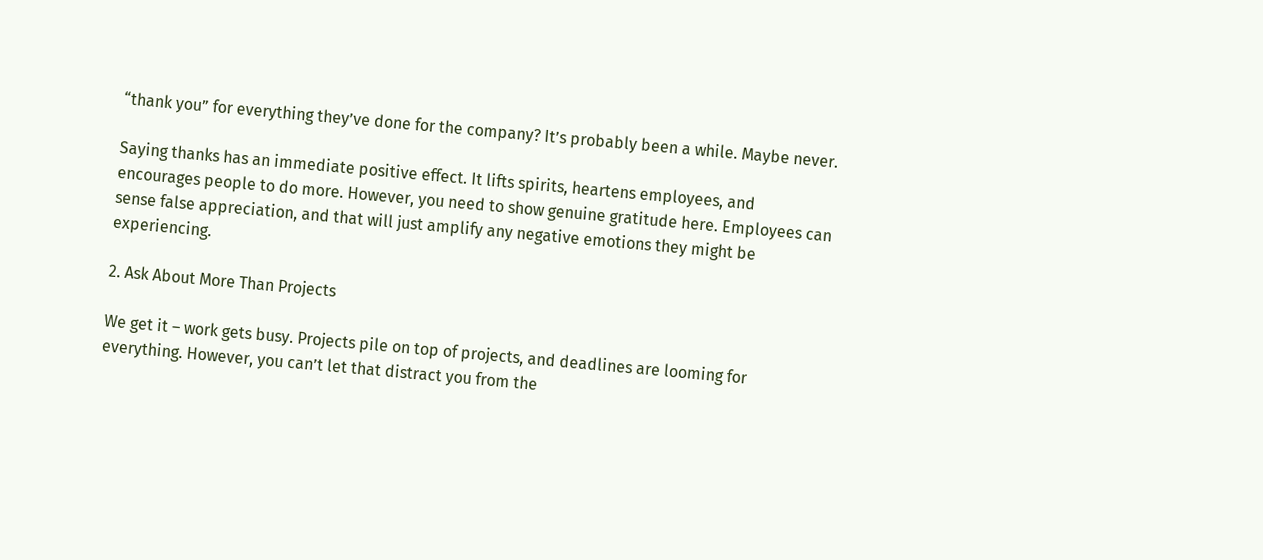“thank you” for everything they’ve done for the company? It’s probably been a while. Maybe never.

Saying thanks has an immediate positive effect. It lifts spirits, heartens employees, and encourages people to do more. However, you need to show genuine gratitude here. Employees can sense false appreciation, and that will just amplify any negative emotions they might be experiencing.

2. Ask About More Than Projects

We get it – work gets busy. Projects pile on top of projects, and deadlines are looming for everything. However, you can’t let that distract you from the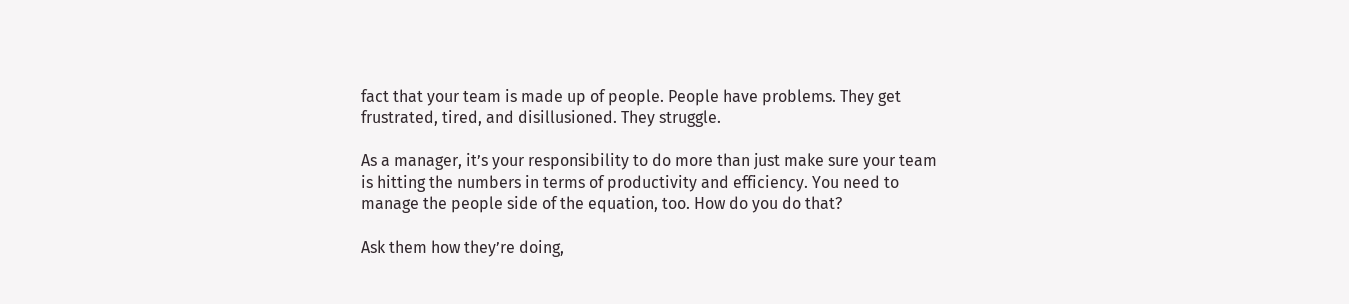fact that your team is made up of people. People have problems. They get frustrated, tired, and disillusioned. They struggle.

As a manager, it’s your responsibility to do more than just make sure your team is hitting the numbers in terms of productivity and efficiency. You need to manage the people side of the equation, too. How do you do that?

Ask them how they’re doing,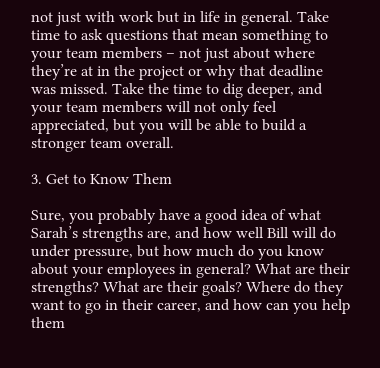not just with work but in life in general. Take time to ask questions that mean something to your team members – not just about where they’re at in the project or why that deadline was missed. Take the time to dig deeper, and your team members will not only feel appreciated, but you will be able to build a stronger team overall.

3. Get to Know Them

Sure, you probably have a good idea of what Sarah’s strengths are, and how well Bill will do under pressure, but how much do you know about your employees in general? What are their strengths? What are their goals? Where do they want to go in their career, and how can you help them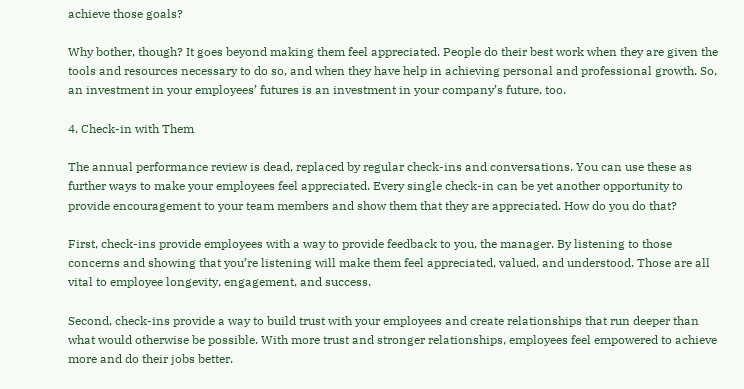achieve those goals?

Why bother, though? It goes beyond making them feel appreciated. People do their best work when they are given the tools and resources necessary to do so, and when they have help in achieving personal and professional growth. So, an investment in your employees’ futures is an investment in your company’s future, too.

4. Check-in with Them

The annual performance review is dead, replaced by regular check-ins and conversations. You can use these as further ways to make your employees feel appreciated. Every single check-in can be yet another opportunity to provide encouragement to your team members and show them that they are appreciated. How do you do that?

First, check-ins provide employees with a way to provide feedback to you, the manager. By listening to those concerns and showing that you’re listening will make them feel appreciated, valued, and understood. Those are all vital to employee longevity, engagement, and success.

Second, check-ins provide a way to build trust with your employees and create relationships that run deeper than what would otherwise be possible. With more trust and stronger relationships, employees feel empowered to achieve more and do their jobs better.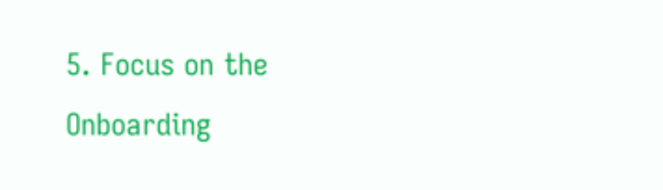5. Focus on the Onboarding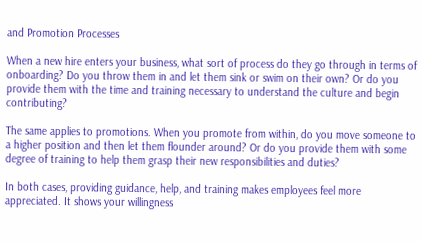and Promotion Processes

When a new hire enters your business, what sort of process do they go through in terms of onboarding? Do you throw them in and let them sink or swim on their own? Or do you provide them with the time and training necessary to understand the culture and begin contributing?

The same applies to promotions. When you promote from within, do you move someone to a higher position and then let them flounder around? Or do you provide them with some degree of training to help them grasp their new responsibilities and duties?

In both cases, providing guidance, help, and training makes employees feel more appreciated. It shows your willingness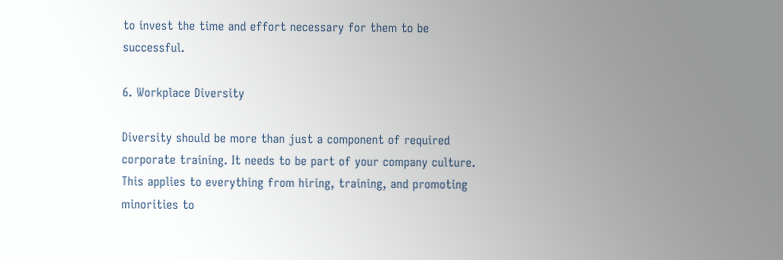to invest the time and effort necessary for them to be successful.

6. Workplace Diversity

Diversity should be more than just a component of required corporate training. It needs to be part of your company culture. This applies to everything from hiring, training, and promoting minorities to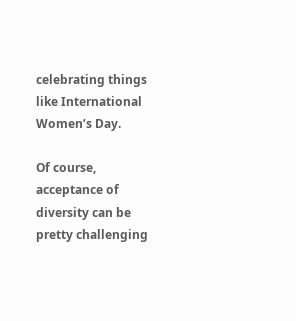celebrating things like International Women’s Day.

Of course, acceptance of diversity can be pretty challenging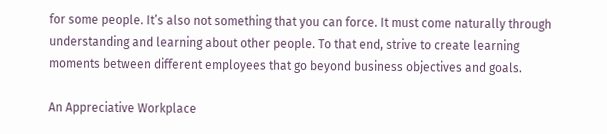for some people. It’s also not something that you can force. It must come naturally through understanding and learning about other people. To that end, strive to create learning moments between different employees that go beyond business objectives and goals.

An Appreciative Workplace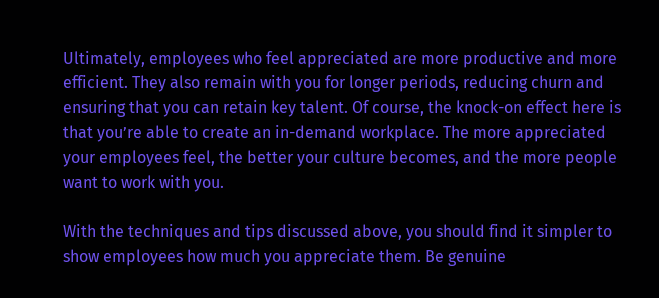Ultimately, employees who feel appreciated are more productive and more efficient. They also remain with you for longer periods, reducing churn and ensuring that you can retain key talent. Of course, the knock-on effect here is that you’re able to create an in-demand workplace. The more appreciated your employees feel, the better your culture becomes, and the more people want to work with you.

With the techniques and tips discussed above, you should find it simpler to show employees how much you appreciate them. Be genuine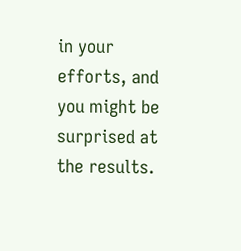in your efforts, and you might be surprised at the results.